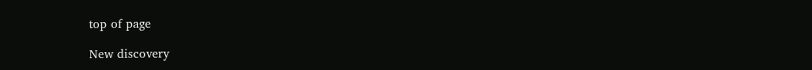top of page

New discovery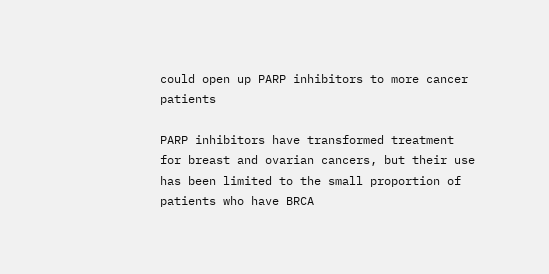could open up PARP inhibitors to more cancer patients

PARP inhibitors have transformed treatment for breast and ovarian cancers, but their use has been limited to the small proportion of patients who have BRCA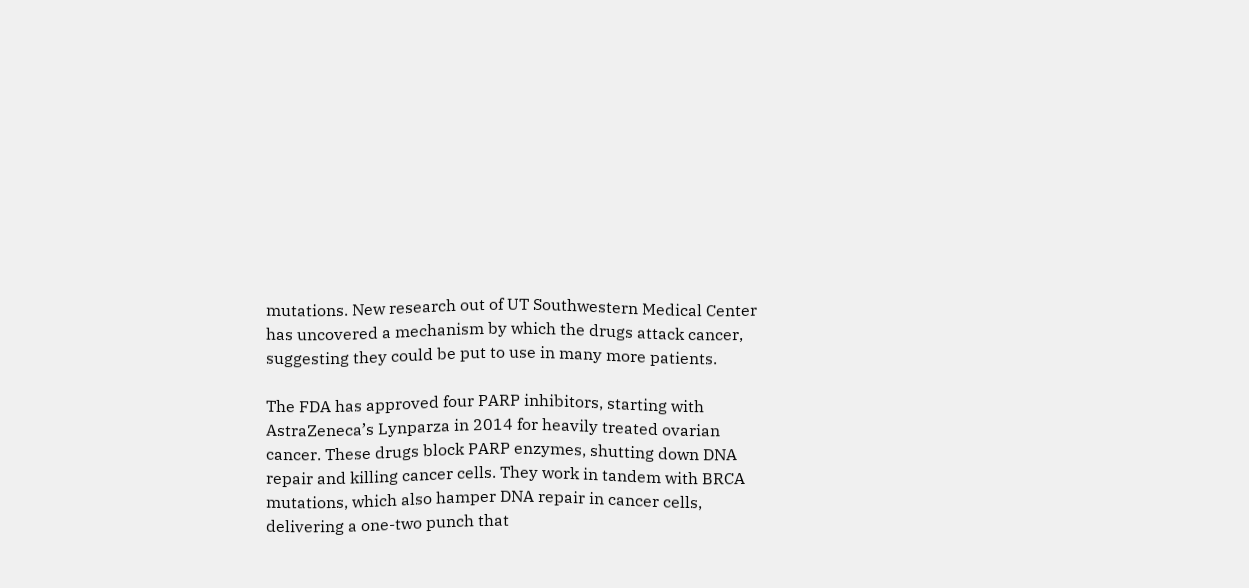mutations. New research out of UT Southwestern Medical Center has uncovered a mechanism by which the drugs attack cancer, suggesting they could be put to use in many more patients.

The FDA has approved four PARP inhibitors, starting with AstraZeneca’s Lynparza in 2014 for heavily treated ovarian cancer. These drugs block PARP enzymes, shutting down DNA repair and killing cancer cells. They work in tandem with BRCA mutations, which also hamper DNA repair in cancer cells, delivering a one-two punch that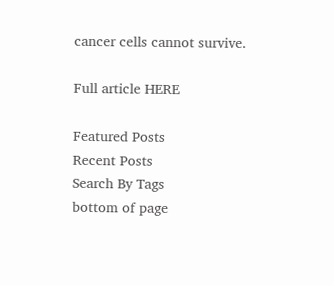cancer cells cannot survive.

Full article HERE

Featured Posts
Recent Posts
Search By Tags
bottom of page